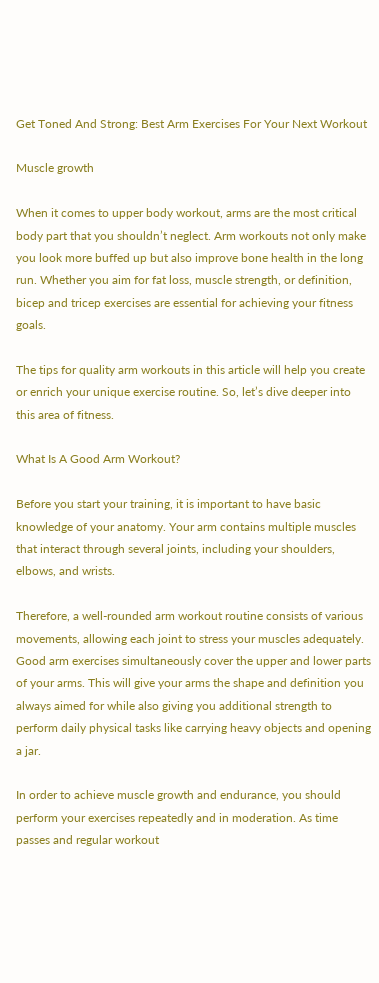Get Toned And Strong: Best Arm Exercises For Your Next Workout

Muscle growth

When it comes to upper body workout, arms are the most critical body part that you shouldn’t neglect. Arm workouts not only make you look more buffed up but also improve bone health in the long run. Whether you aim for fat loss, muscle strength, or definition, bicep and tricep exercises are essential for achieving your fitness goals.

The tips for quality arm workouts in this article will help you create or enrich your unique exercise routine. So, let’s dive deeper into this area of fitness.

What Is A Good Arm Workout?

Before you start your training, it is important to have basic knowledge of your anatomy. Your arm contains multiple muscles that interact through several joints, including your shoulders, elbows, and wrists.

Therefore, a well-rounded arm workout routine consists of various movements, allowing each joint to stress your muscles adequately. Good arm exercises simultaneously cover the upper and lower parts of your arms. This will give your arms the shape and definition you always aimed for while also giving you additional strength to perform daily physical tasks like carrying heavy objects and opening a jar.

In order to achieve muscle growth and endurance, you should perform your exercises repeatedly and in moderation. As time passes and regular workout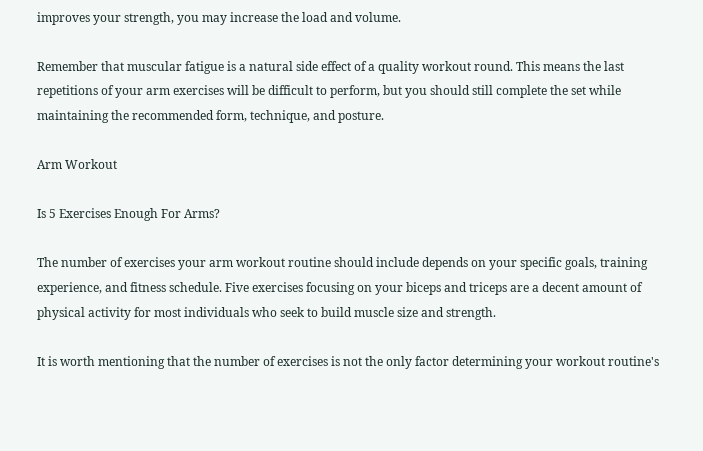improves your strength, you may increase the load and volume.

Remember that muscular fatigue is a natural side effect of a quality workout round. This means the last repetitions of your arm exercises will be difficult to perform, but you should still complete the set while maintaining the recommended form, technique, and posture.

Arm Workout

Is 5 Exercises Enough For Arms?

The number of exercises your arm workout routine should include depends on your specific goals, training experience, and fitness schedule. Five exercises focusing on your biceps and triceps are a decent amount of physical activity for most individuals who seek to build muscle size and strength.

It is worth mentioning that the number of exercises is not the only factor determining your workout routine's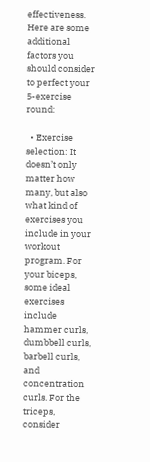effectiveness. Here are some additional factors you should consider to perfect your 5-exercise round:

  • Exercise selection: It doesn’t only matter how many, but also what kind of exercises you include in your workout program. For your biceps, some ideal exercises include hammer curls, dumbbell curls, barbell curls, and concentration curls. For the triceps, consider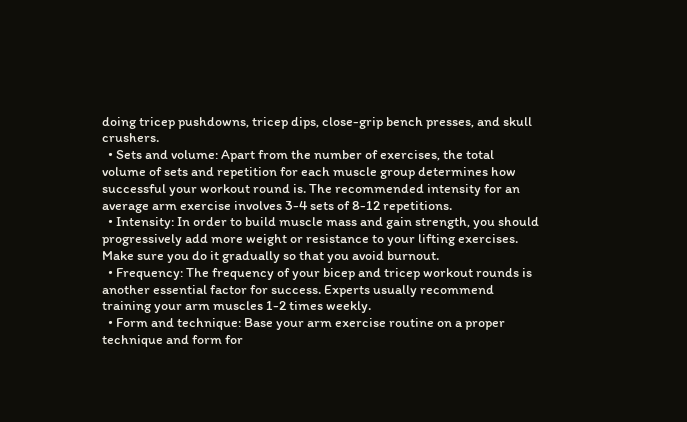doing tricep pushdowns, tricep dips, close-grip bench presses, and skull crushers.
  • Sets and volume: Apart from the number of exercises, the total volume of sets and repetition for each muscle group determines how successful your workout round is. The recommended intensity for an average arm exercise involves 3-4 sets of 8-12 repetitions.
  • Intensity: In order to build muscle mass and gain strength, you should progressively add more weight or resistance to your lifting exercises. Make sure you do it gradually so that you avoid burnout.
  • Frequency: The frequency of your bicep and tricep workout rounds is another essential factor for success. Experts usually recommend training your arm muscles 1-2 times weekly.
  • Form and technique: Base your arm exercise routine on a proper technique and form for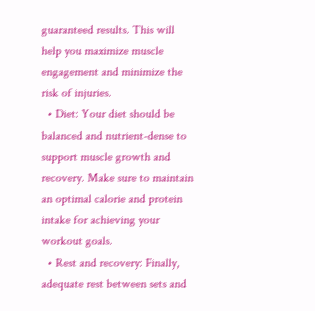guaranteed results. This will help you maximize muscle engagement and minimize the risk of injuries.
  • Diet: Your diet should be balanced and nutrient-dense to support muscle growth and recovery. Make sure to maintain an optimal calorie and protein intake for achieving your workout goals.
  • Rest and recovery: Finally, adequate rest between sets and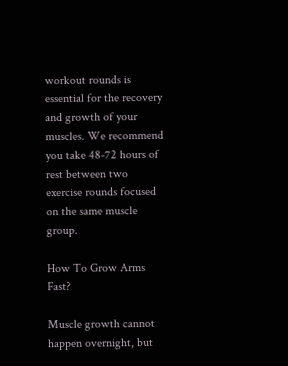workout rounds is essential for the recovery and growth of your muscles. We recommend you take 48-72 hours of rest between two exercise rounds focused on the same muscle group.

How To Grow Arms Fast?

Muscle growth cannot happen overnight, but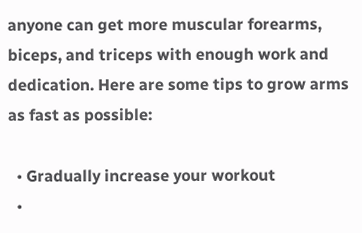anyone can get more muscular forearms, biceps, and triceps with enough work and dedication. Here are some tips to grow arms as fast as possible:

  • Gradually increase your workout
  •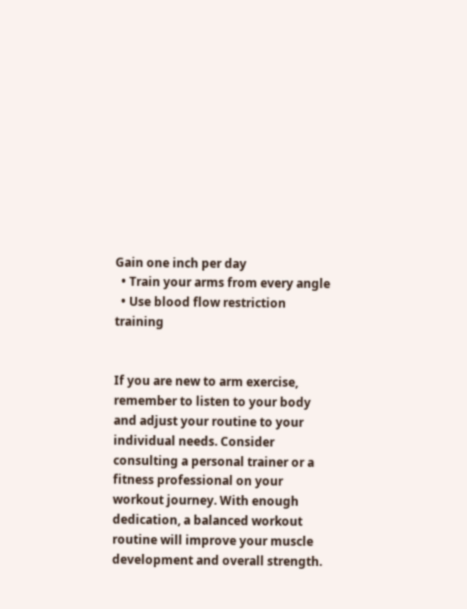Gain one inch per day
  • Train your arms from every angle
  • Use blood flow restriction training


If you are new to arm exercise, remember to listen to your body and adjust your routine to your individual needs. Consider consulting a personal trainer or a fitness professional on your workout journey. With enough dedication, a balanced workout routine will improve your muscle development and overall strength.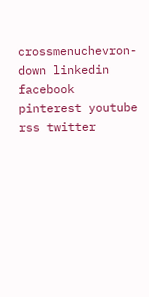crossmenuchevron-down linkedin facebook pinterest youtube rss twitter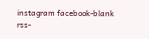instagram facebook-blank rss-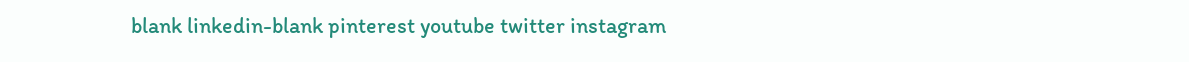blank linkedin-blank pinterest youtube twitter instagram